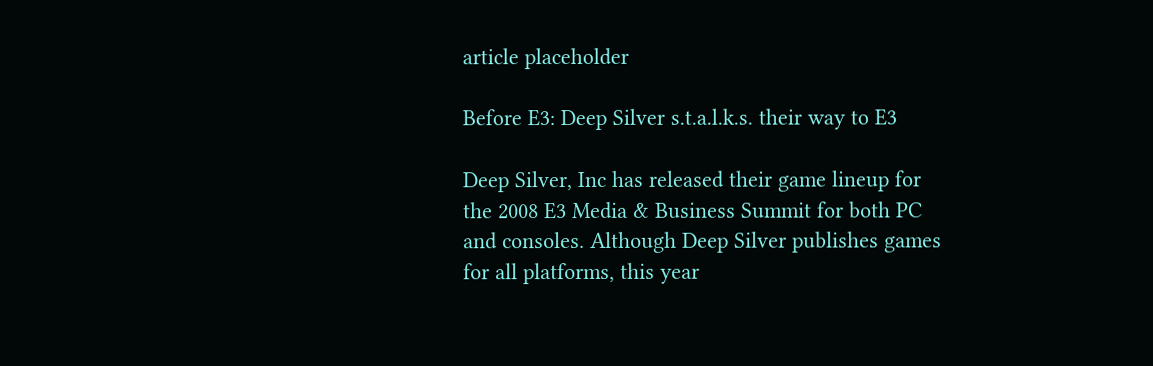article placeholder

Before E3: Deep Silver s.t.a.l.k.s. their way to E3

Deep Silver, Inc has released their game lineup for the 2008 E3 Media & Business Summit for both PC and consoles. Although Deep Silver publishes games for all platforms, this year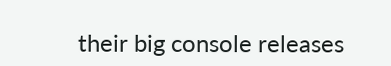their big console releases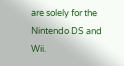are solely for the Nintendo DS and Wii.